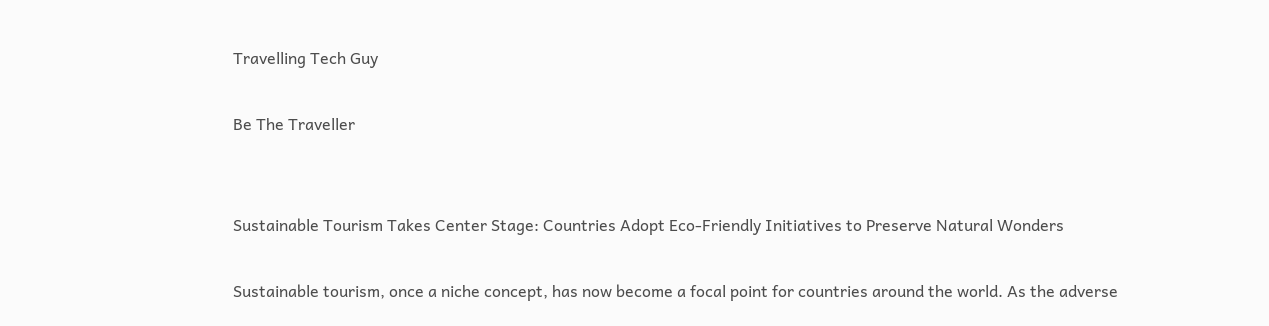Travelling Tech Guy

Be The Traveller


Sustainable Tourism Takes Center Stage: Countries Adopt Eco-Friendly Initiatives to Preserve Natural Wonders

Sustainable tourism, once a niche concept, has now become a focal point for countries around the world. As the adverse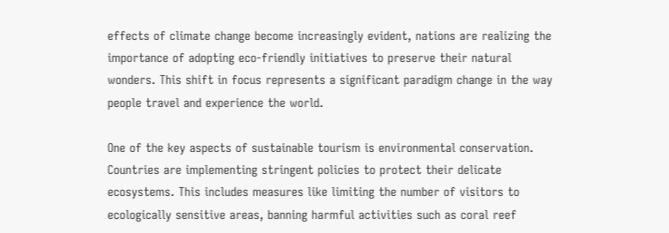effects of climate change become increasingly evident, nations are realizing the importance of adopting eco-friendly initiatives to preserve their natural wonders. This shift in focus represents a significant paradigm change in the way people travel and experience the world.

One of the key aspects of sustainable tourism is environmental conservation. Countries are implementing stringent policies to protect their delicate ecosystems. This includes measures like limiting the number of visitors to ecologically sensitive areas, banning harmful activities such as coral reef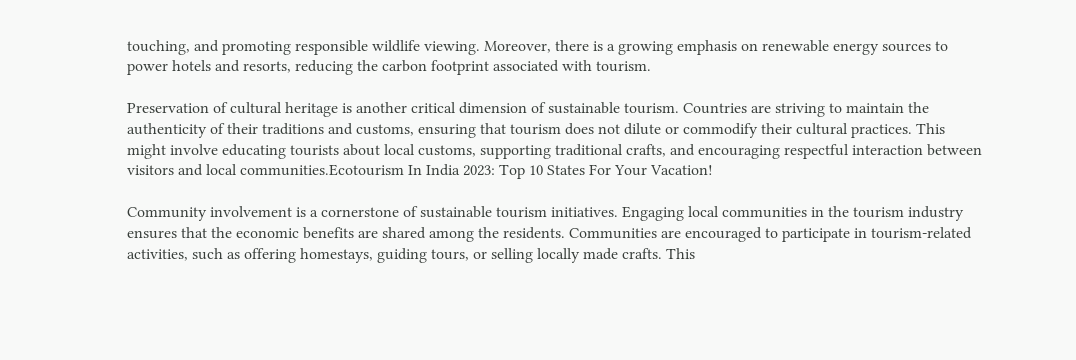touching, and promoting responsible wildlife viewing. Moreover, there is a growing emphasis on renewable energy sources to power hotels and resorts, reducing the carbon footprint associated with tourism.

Preservation of cultural heritage is another critical dimension of sustainable tourism. Countries are striving to maintain the authenticity of their traditions and customs, ensuring that tourism does not dilute or commodify their cultural practices. This might involve educating tourists about local customs, supporting traditional crafts, and encouraging respectful interaction between visitors and local communities.Ecotourism In India 2023: Top 10 States For Your Vacation!

Community involvement is a cornerstone of sustainable tourism initiatives. Engaging local communities in the tourism industry ensures that the economic benefits are shared among the residents. Communities are encouraged to participate in tourism-related activities, such as offering homestays, guiding tours, or selling locally made crafts. This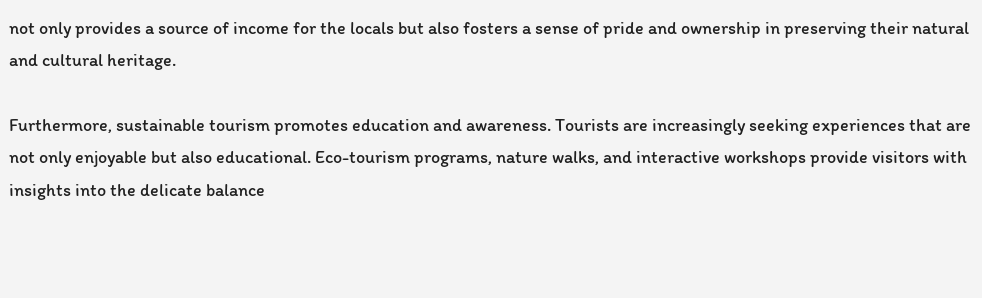not only provides a source of income for the locals but also fosters a sense of pride and ownership in preserving their natural and cultural heritage.

Furthermore, sustainable tourism promotes education and awareness. Tourists are increasingly seeking experiences that are not only enjoyable but also educational. Eco-tourism programs, nature walks, and interactive workshops provide visitors with insights into the delicate balance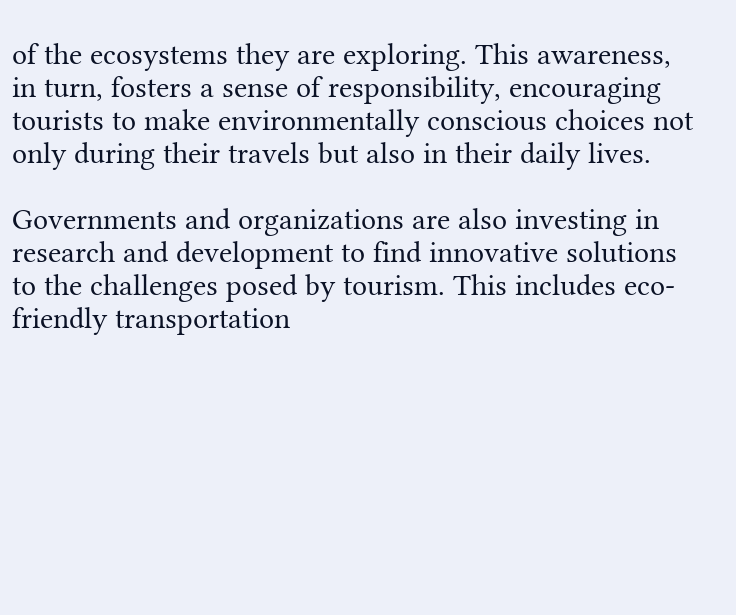of the ecosystems they are exploring. This awareness, in turn, fosters a sense of responsibility, encouraging tourists to make environmentally conscious choices not only during their travels but also in their daily lives.

Governments and organizations are also investing in research and development to find innovative solutions to the challenges posed by tourism. This includes eco-friendly transportation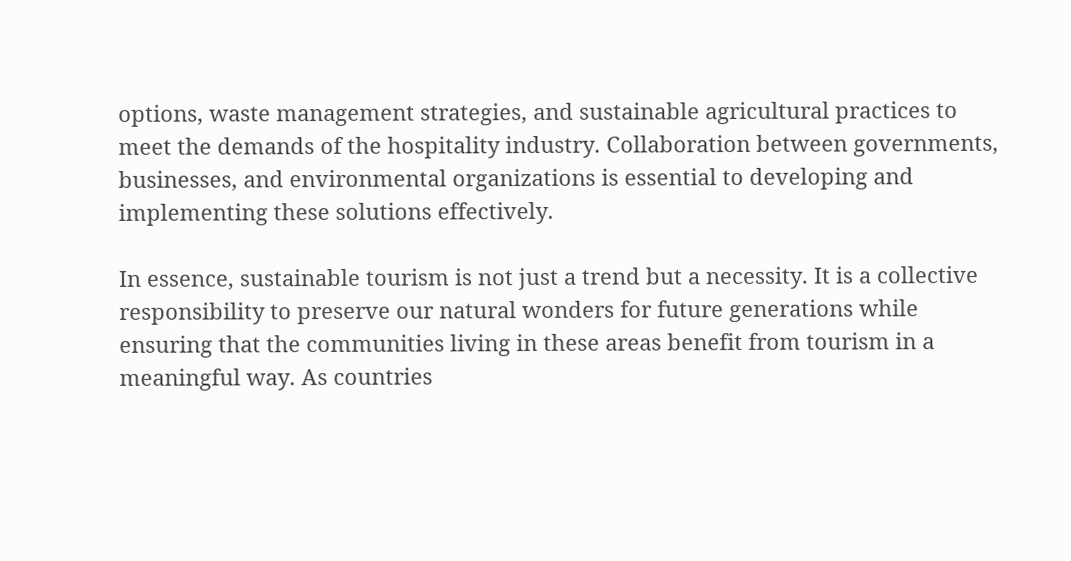options, waste management strategies, and sustainable agricultural practices to meet the demands of the hospitality industry. Collaboration between governments, businesses, and environmental organizations is essential to developing and implementing these solutions effectively.

In essence, sustainable tourism is not just a trend but a necessity. It is a collective responsibility to preserve our natural wonders for future generations while ensuring that the communities living in these areas benefit from tourism in a meaningful way. As countries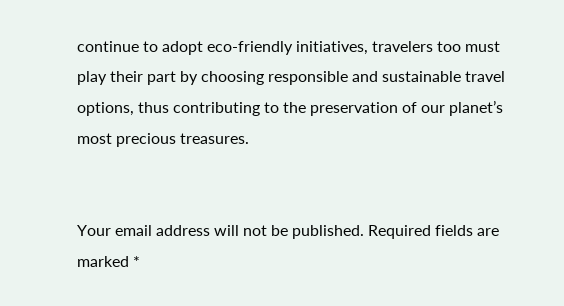continue to adopt eco-friendly initiatives, travelers too must play their part by choosing responsible and sustainable travel options, thus contributing to the preservation of our planet’s most precious treasures.


Your email address will not be published. Required fields are marked *